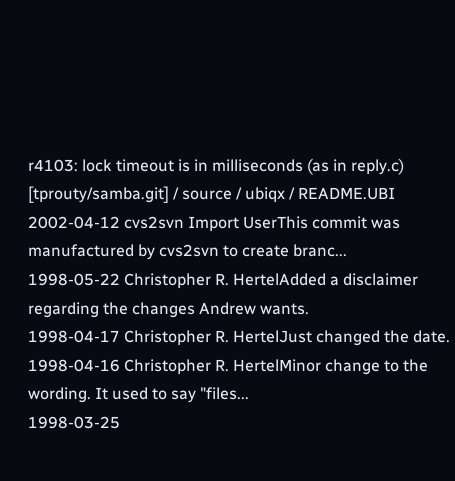r4103: lock timeout is in milliseconds (as in reply.c)
[tprouty/samba.git] / source / ubiqx / README.UBI
2002-04-12 cvs2svn Import UserThis commit was manufactured by cvs2svn to create branc...
1998-05-22 Christopher R. HertelAdded a disclaimer regarding the changes Andrew wants.
1998-04-17 Christopher R. HertelJust changed the date.
1998-04-16 Christopher R. HertelMinor change to the wording. It used to say "files...
1998-03-25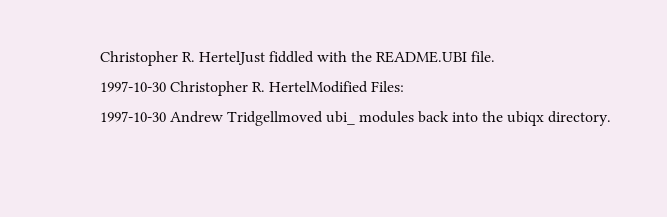Christopher R. HertelJust fiddled with the README.UBI file.
1997-10-30 Christopher R. HertelModified Files:
1997-10-30 Andrew Tridgellmoved ubi_ modules back into the ubiqx directory.